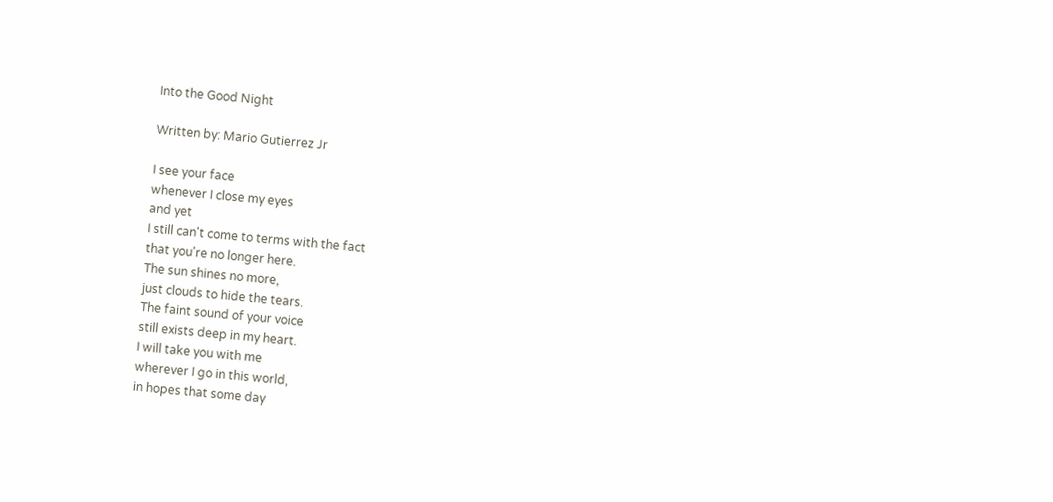Into the Good Night

Written by: Mario Gutierrez Jr

I see your face
whenever I close my eyes
and yet
I still can't come to terms with the fact
that you're no longer here.
The sun shines no more,
just clouds to hide the tears.
The faint sound of your voice
still exists deep in my heart.
I will take you with me
wherever I go in this world,
in hopes that some day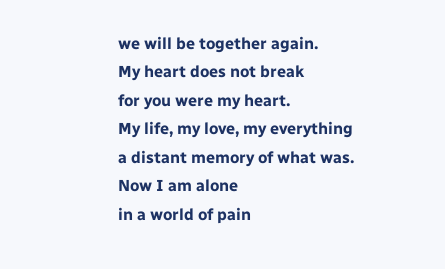we will be together again.
My heart does not break
for you were my heart.
My life, my love, my everything
a distant memory of what was.
Now I am alone
in a world of pain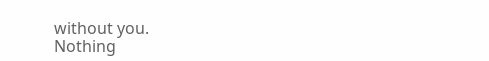without you.
Nothing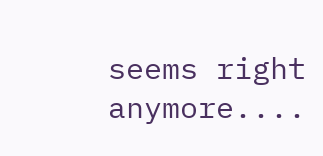seems right anymore....